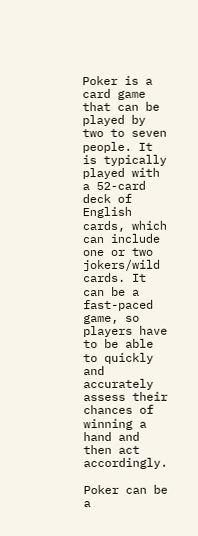Poker is a card game that can be played by two to seven people. It is typically played with a 52-card deck of English cards, which can include one or two jokers/wild cards. It can be a fast-paced game, so players have to be able to quickly and accurately assess their chances of winning a hand and then act accordingly.

Poker can be a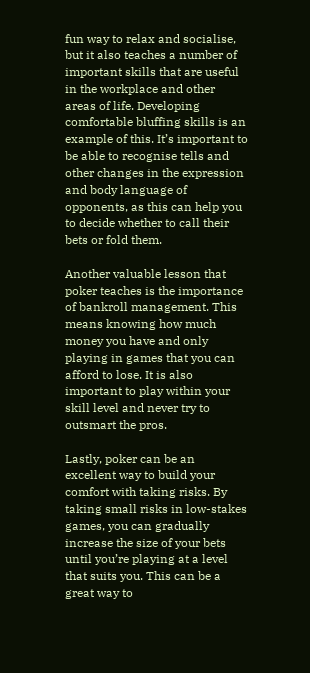fun way to relax and socialise, but it also teaches a number of important skills that are useful in the workplace and other areas of life. Developing comfortable bluffing skills is an example of this. It’s important to be able to recognise tells and other changes in the expression and body language of opponents, as this can help you to decide whether to call their bets or fold them.

Another valuable lesson that poker teaches is the importance of bankroll management. This means knowing how much money you have and only playing in games that you can afford to lose. It is also important to play within your skill level and never try to outsmart the pros.

Lastly, poker can be an excellent way to build your comfort with taking risks. By taking small risks in low-stakes games, you can gradually increase the size of your bets until you’re playing at a level that suits you. This can be a great way to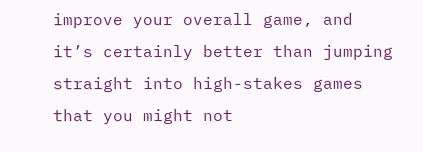improve your overall game, and it’s certainly better than jumping straight into high-stakes games that you might not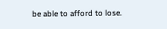be able to afford to lose.